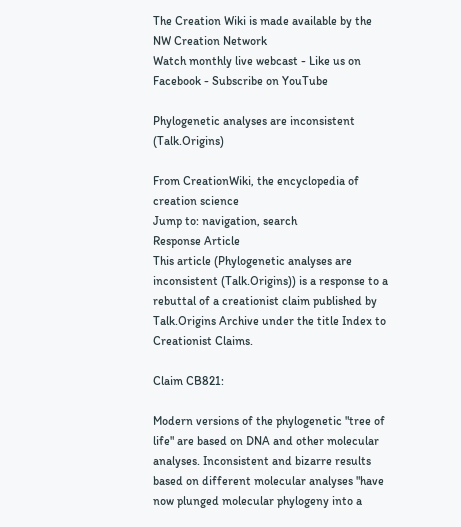The Creation Wiki is made available by the NW Creation Network
Watch monthly live webcast - Like us on Facebook - Subscribe on YouTube

Phylogenetic analyses are inconsistent (Talk.Origins)

From CreationWiki, the encyclopedia of creation science
Jump to: navigation, search
Response Article
This article (Phylogenetic analyses are inconsistent (Talk.Origins)) is a response to a rebuttal of a creationist claim published by Talk.Origins Archive under the title Index to Creationist Claims.

Claim CB821:

Modern versions of the phylogenetic "tree of life" are based on DNA and other molecular analyses. Inconsistent and bizarre results based on different molecular analyses "have now plunged molecular phylogeny into a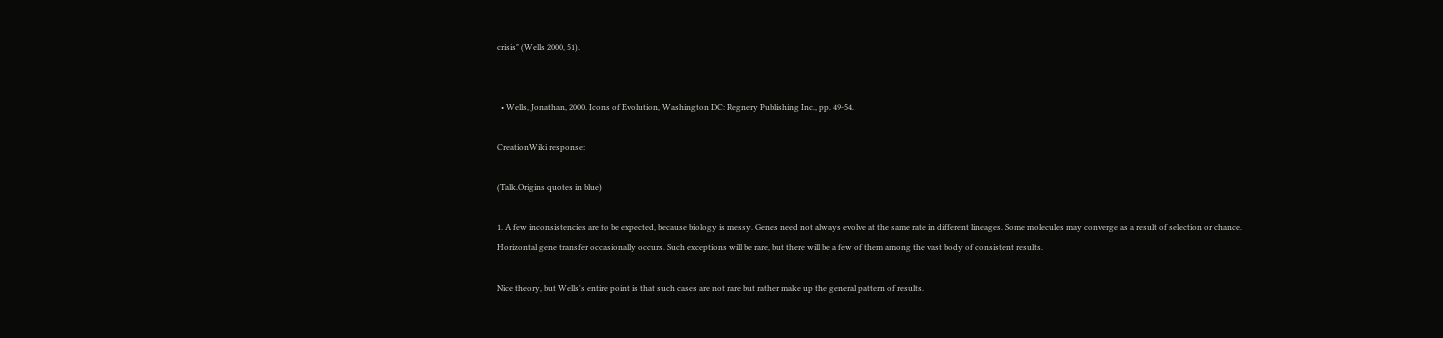crisis" (Wells 2000, 51).


  • Wells, Jonathan, 2000. Icons of Evolution, Washington DC: Regnery Publishing Inc., pp. 49-54.

CreationWiki response:

(Talk.Origins quotes in blue)

1. A few inconsistencies are to be expected, because biology is messy. Genes need not always evolve at the same rate in different lineages. Some molecules may converge as a result of selection or chance. Horizontal gene transfer occasionally occurs. Such exceptions will be rare, but there will be a few of them among the vast body of consistent results.

Nice theory, but Wells's entire point is that such cases are not rare but rather make up the general pattern of results.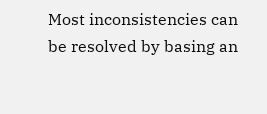Most inconsistencies can be resolved by basing an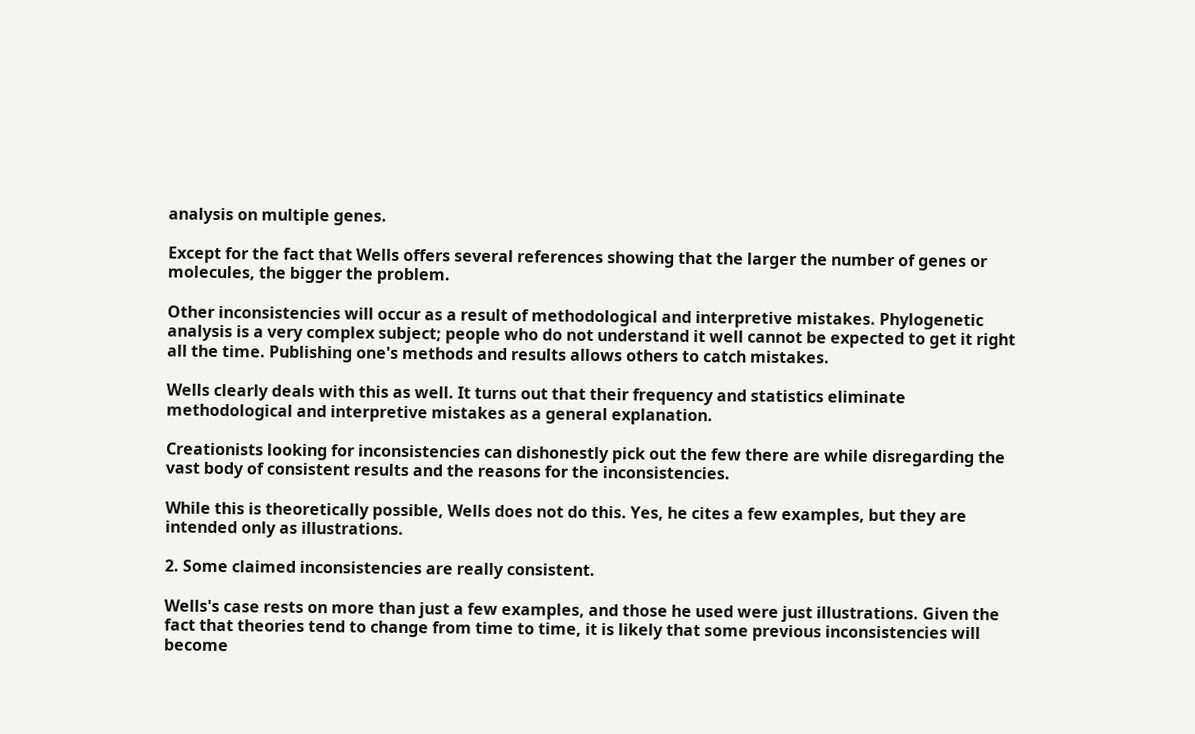analysis on multiple genes.

Except for the fact that Wells offers several references showing that the larger the number of genes or molecules, the bigger the problem.

Other inconsistencies will occur as a result of methodological and interpretive mistakes. Phylogenetic analysis is a very complex subject; people who do not understand it well cannot be expected to get it right all the time. Publishing one's methods and results allows others to catch mistakes.

Wells clearly deals with this as well. It turns out that their frequency and statistics eliminate methodological and interpretive mistakes as a general explanation.

Creationists looking for inconsistencies can dishonestly pick out the few there are while disregarding the vast body of consistent results and the reasons for the inconsistencies.

While this is theoretically possible, Wells does not do this. Yes, he cites a few examples, but they are intended only as illustrations.

2. Some claimed inconsistencies are really consistent.

Wells's case rests on more than just a few examples, and those he used were just illustrations. Given the fact that theories tend to change from time to time, it is likely that some previous inconsistencies will become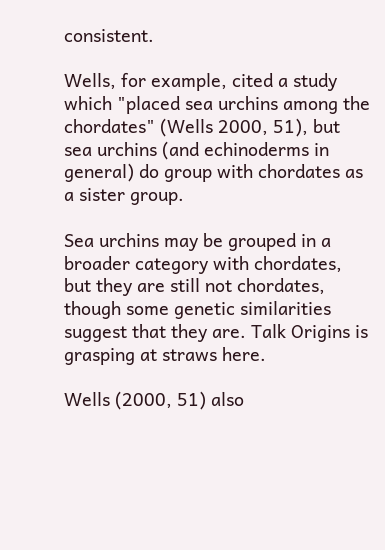consistent.

Wells, for example, cited a study which "placed sea urchins among the chordates" (Wells 2000, 51), but sea urchins (and echinoderms in general) do group with chordates as a sister group.

Sea urchins may be grouped in a broader category with chordates, but they are still not chordates, though some genetic similarities suggest that they are. Talk Origins is grasping at straws here.

Wells (2000, 51) also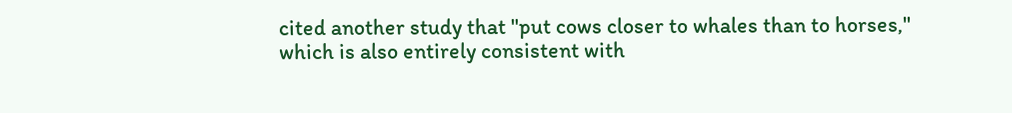cited another study that "put cows closer to whales than to horses," which is also entirely consistent with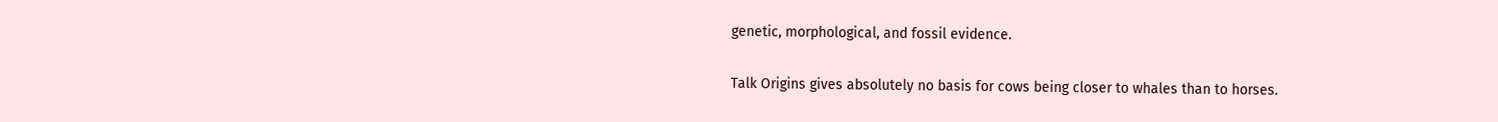genetic, morphological, and fossil evidence.

Talk Origins gives absolutely no basis for cows being closer to whales than to horses.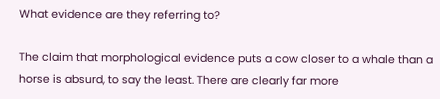What evidence are they referring to?

The claim that morphological evidence puts a cow closer to a whale than a horse is absurd, to say the least. There are clearly far more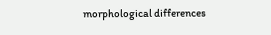morphological differences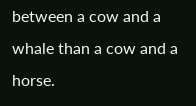between a cow and a whale than a cow and a horse.